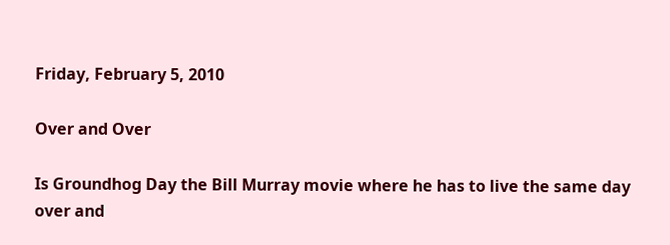Friday, February 5, 2010

Over and Over

Is Groundhog Day the Bill Murray movie where he has to live the same day over and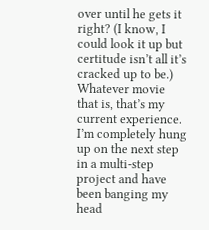over until he gets it right? (I know, I could look it up but certitude isn’t all it’s cracked up to be.) Whatever movie that is, that’s my current experience. I’m completely hung up on the next step in a multi-step project and have been banging my head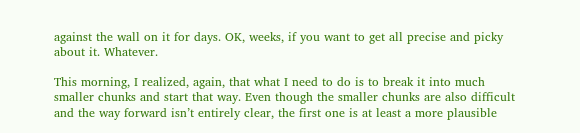against the wall on it for days. OK, weeks, if you want to get all precise and picky about it. Whatever.

This morning, I realized, again, that what I need to do is to break it into much smaller chunks and start that way. Even though the smaller chunks are also difficult and the way forward isn’t entirely clear, the first one is at least a more plausible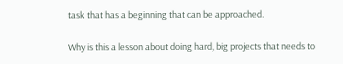task that has a beginning that can be approached.

Why is this a lesson about doing hard, big projects that needs to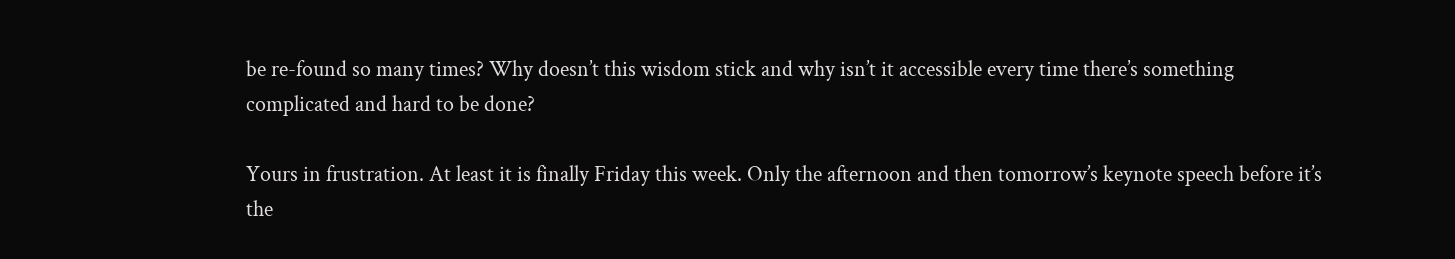be re-found so many times? Why doesn’t this wisdom stick and why isn’t it accessible every time there’s something complicated and hard to be done?

Yours in frustration. At least it is finally Friday this week. Only the afternoon and then tomorrow’s keynote speech before it’s the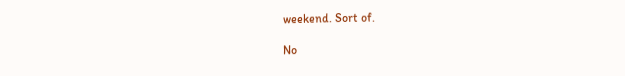weekend. Sort of.

No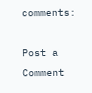comments:

Post a Comment